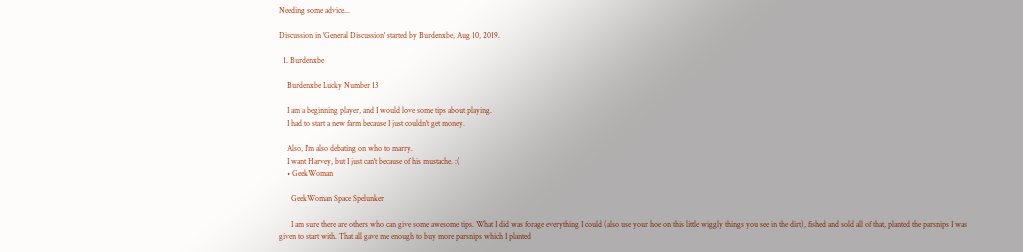Needing some advice...

Discussion in 'General Discussion' started by Burdenxbe, Aug 10, 2019.

  1. Burdenxbe

    Burdenxbe Lucky Number 13

    I am a beginning player, and I would love some tips about playing.
    I had to start a new farm because I just couldn't get money.

    Also, I'm also debating on who to marry.
    I want Harvey, but I just can't because of his mustache. :(
    • GeekWoman

      GeekWoman Space Spelunker

      I am sure there are others who can give some awesome tips. What I did was forage everything I could (also use your hoe on this little wiggly things you see in the dirt), fished and sold all of that, planted the parsnips I was given to start with. That all gave me enough to buy more parsnips which I planted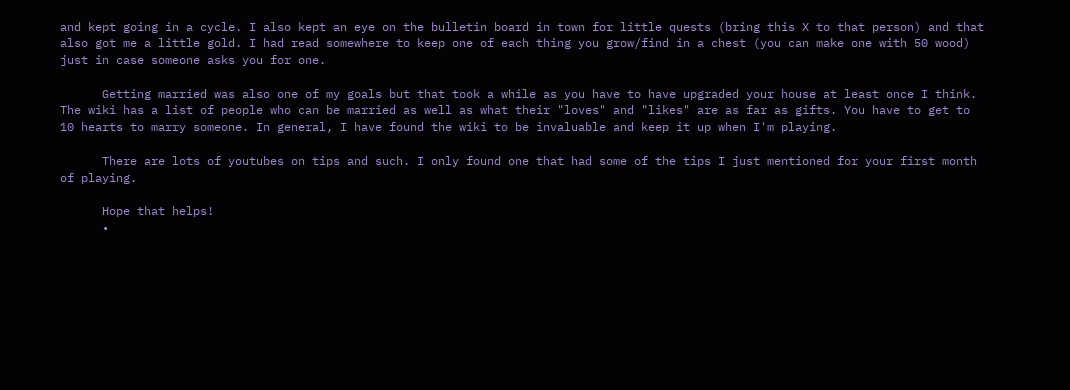and kept going in a cycle. I also kept an eye on the bulletin board in town for little quests (bring this X to that person) and that also got me a little gold. I had read somewhere to keep one of each thing you grow/find in a chest (you can make one with 50 wood) just in case someone asks you for one.

      Getting married was also one of my goals but that took a while as you have to have upgraded your house at least once I think. The wiki has a list of people who can be married as well as what their "loves" and "likes" are as far as gifts. You have to get to 10 hearts to marry someone. In general, I have found the wiki to be invaluable and keep it up when I'm playing.

      There are lots of youtubes on tips and such. I only found one that had some of the tips I just mentioned for your first month of playing.

      Hope that helps!
      •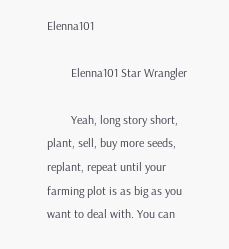Elenna101

        Elenna101 Star Wrangler

        Yeah, long story short, plant, sell, buy more seeds, replant, repeat until your farming plot is as big as you want to deal with. You can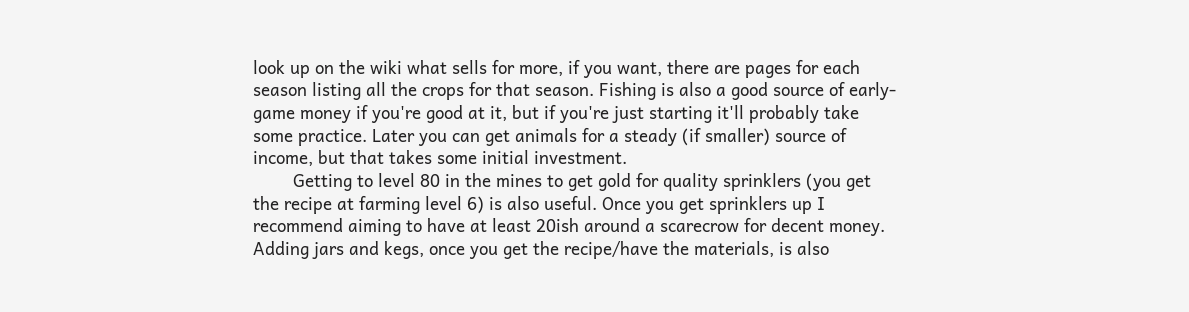look up on the wiki what sells for more, if you want, there are pages for each season listing all the crops for that season. Fishing is also a good source of early-game money if you're good at it, but if you're just starting it'll probably take some practice. Later you can get animals for a steady (if smaller) source of income, but that takes some initial investment.
        Getting to level 80 in the mines to get gold for quality sprinklers (you get the recipe at farming level 6) is also useful. Once you get sprinklers up I recommend aiming to have at least 20ish around a scarecrow for decent money. Adding jars and kegs, once you get the recipe/have the materials, is also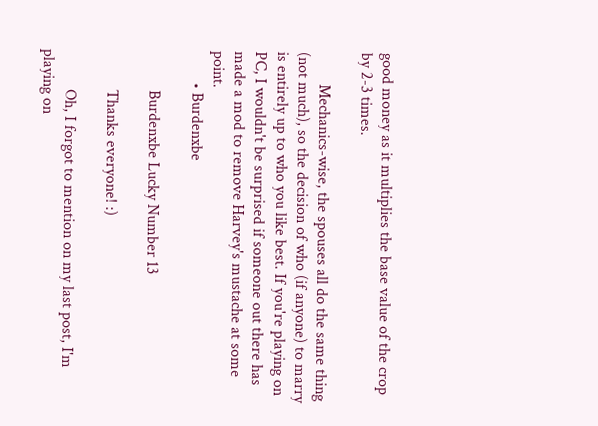good money as it multiplies the base value of the crop by 2-3 times.

        Mechanics-wise, the spouses all do the same thing (not much), so the decision of who (if anyone) to marry is entirely up to who you like best. If you're playing on PC, I wouldn't be surprised if someone out there has made a mod to remove Harvey's mustache at some point.
        • Burdenxbe

          Burdenxbe Lucky Number 13

          Thanks everyone! :)

          Oh, I forgot to mention on my last post, I'm playing on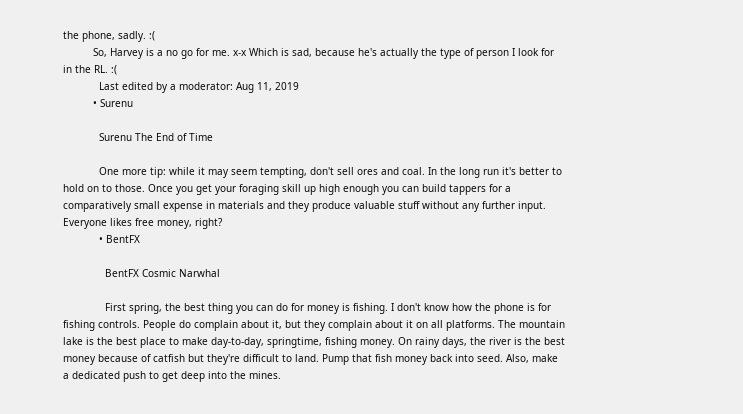the phone, sadly. :(
          So, Harvey is a no go for me. x-x Which is sad, because he's actually the type of person I look for in the RL. :(
            Last edited by a moderator: Aug 11, 2019
          • Surenu

            Surenu The End of Time

            One more tip: while it may seem tempting, don't sell ores and coal. In the long run it's better to hold on to those. Once you get your foraging skill up high enough you can build tappers for a comparatively small expense in materials and they produce valuable stuff without any further input. Everyone likes free money, right?
            • BentFX

              BentFX Cosmic Narwhal

              First spring, the best thing you can do for money is fishing. I don't know how the phone is for fishing controls. People do complain about it, but they complain about it on all platforms. The mountain lake is the best place to make day-to-day, springtime, fishing money. On rainy days, the river is the best money because of catfish but they're difficult to land. Pump that fish money back into seed. Also, make a dedicated push to get deep into the mines.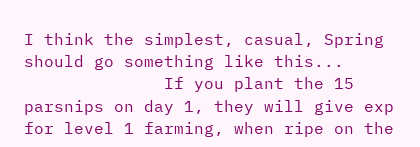I think the simplest, casual, Spring should go something like this...
              If you plant the 15 parsnips on day 1, they will give exp for level 1 farming, when ripe on the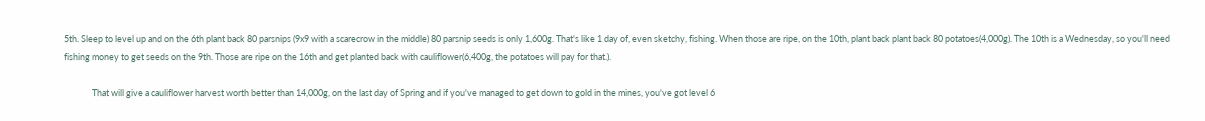5th. Sleep to level up and on the 6th plant back 80 parsnips (9x9 with a scarecrow in the middle) 80 parsnip seeds is only 1,600g. That's like 1 day of, even sketchy, fishing. When those are ripe, on the 10th, plant back plant back 80 potatoes(4,000g). The 10th is a Wednesday, so you'll need fishing money to get seeds on the 9th. Those are ripe on the 16th and get planted back with cauliflower(6,400g, the potatoes will pay for that.).

              That will give a cauliflower harvest worth better than 14,000g, on the last day of Spring and if you've managed to get down to gold in the mines, you've got level 6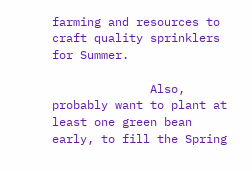farming and resources to craft quality sprinklers for Summer.

              Also, probably want to plant at least one green bean early, to fill the Spring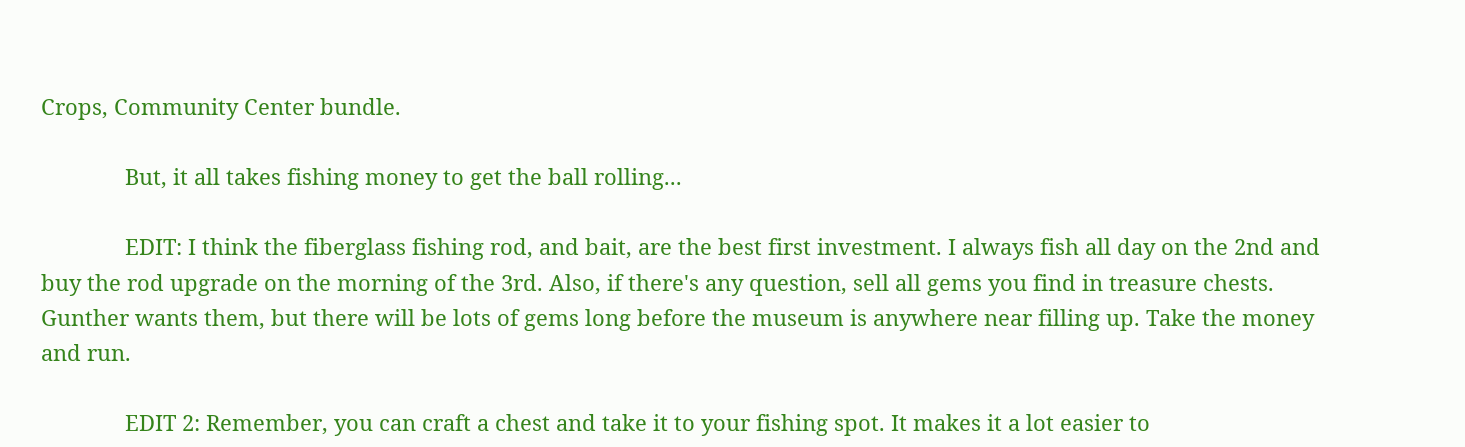Crops, Community Center bundle.

              But, it all takes fishing money to get the ball rolling...

              EDIT: I think the fiberglass fishing rod, and bait, are the best first investment. I always fish all day on the 2nd and buy the rod upgrade on the morning of the 3rd. Also, if there's any question, sell all gems you find in treasure chests. Gunther wants them, but there will be lots of gems long before the museum is anywhere near filling up. Take the money and run.

              EDIT 2: Remember, you can craft a chest and take it to your fishing spot. It makes it a lot easier to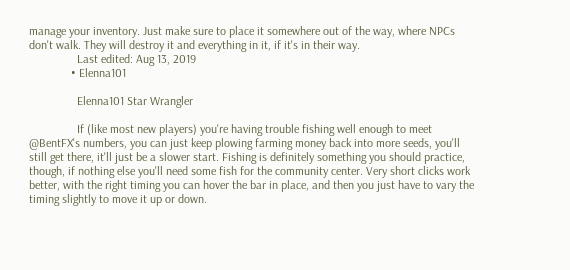manage your inventory. Just make sure to place it somewhere out of the way, where NPCs don't walk. They will destroy it and everything in it, if it's in their way.
                Last edited: Aug 13, 2019
              • Elenna101

                Elenna101 Star Wrangler

                If (like most new players) you're having trouble fishing well enough to meet @BentFX's numbers, you can just keep plowing farming money back into more seeds, you'll still get there, it'll just be a slower start. Fishing is definitely something you should practice, though, if nothing else you'll need some fish for the community center. Very short clicks work better, with the right timing you can hover the bar in place, and then you just have to vary the timing slightly to move it up or down.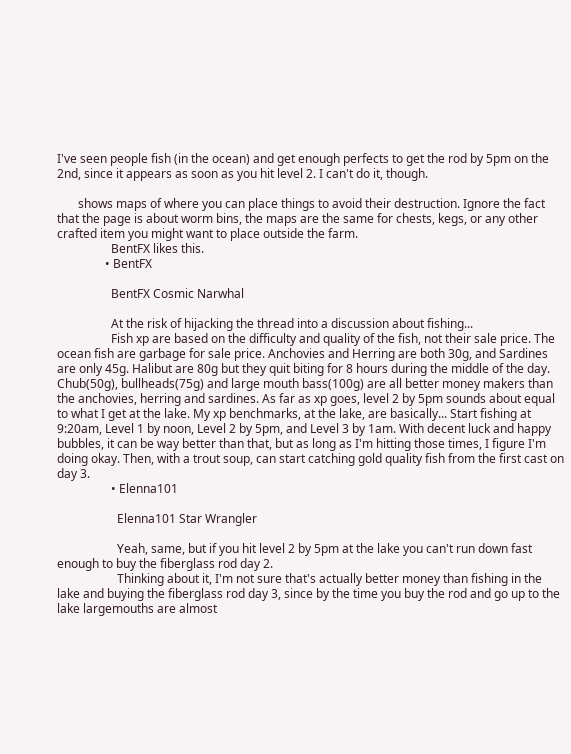I've seen people fish (in the ocean) and get enough perfects to get the rod by 5pm on the 2nd, since it appears as soon as you hit level 2. I can't do it, though.

       shows maps of where you can place things to avoid their destruction. Ignore the fact that the page is about worm bins, the maps are the same for chests, kegs, or any other crafted item you might want to place outside the farm.
                  BentFX likes this.
                • BentFX

                  BentFX Cosmic Narwhal

                  At the risk of hijacking the thread into a discussion about fishing...
                  Fish xp are based on the difficulty and quality of the fish, not their sale price. The ocean fish are garbage for sale price. Anchovies and Herring are both 30g, and Sardines are only 45g. Halibut are 80g but they quit biting for 8 hours during the middle of the day. Chub(50g), bullheads(75g) and large mouth bass(100g) are all better money makers than the anchovies, herring and sardines. As far as xp goes, level 2 by 5pm sounds about equal to what I get at the lake. My xp benchmarks, at the lake, are basically... Start fishing at 9:20am, Level 1 by noon, Level 2 by 5pm, and Level 3 by 1am. With decent luck and happy bubbles, it can be way better than that, but as long as I'm hitting those times, I figure I'm doing okay. Then, with a trout soup, can start catching gold quality fish from the first cast on day 3.
                  • Elenna101

                    Elenna101 Star Wrangler

                    Yeah, same, but if you hit level 2 by 5pm at the lake you can't run down fast enough to buy the fiberglass rod day 2.
                    Thinking about it, I'm not sure that's actually better money than fishing in the lake and buying the fiberglass rod day 3, since by the time you buy the rod and go up to the lake largemouths are almost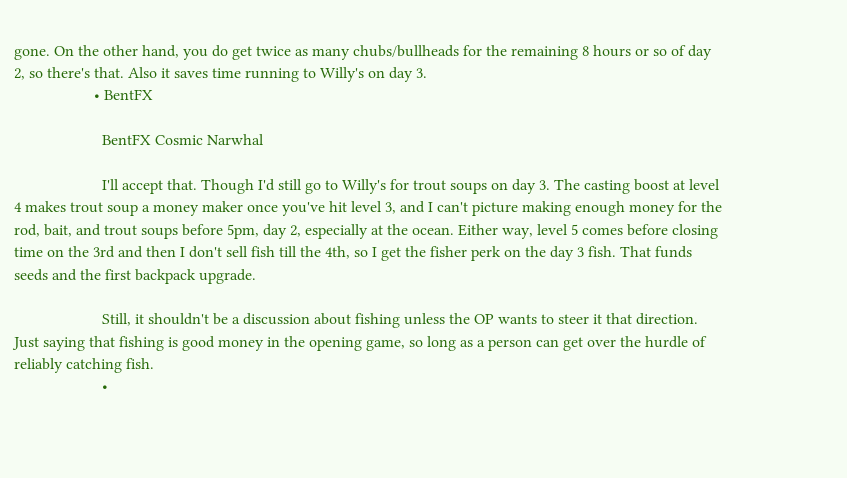gone. On the other hand, you do get twice as many chubs/bullheads for the remaining 8 hours or so of day 2, so there's that. Also it saves time running to Willy's on day 3.
                    • BentFX

                      BentFX Cosmic Narwhal

                      I'll accept that. Though I'd still go to Willy's for trout soups on day 3. The casting boost at level 4 makes trout soup a money maker once you've hit level 3, and I can't picture making enough money for the rod, bait, and trout soups before 5pm, day 2, especially at the ocean. Either way, level 5 comes before closing time on the 3rd and then I don't sell fish till the 4th, so I get the fisher perk on the day 3 fish. That funds seeds and the first backpack upgrade.

                      Still, it shouldn't be a discussion about fishing unless the OP wants to steer it that direction. Just saying that fishing is good money in the opening game, so long as a person can get over the hurdle of reliably catching fish.
                      •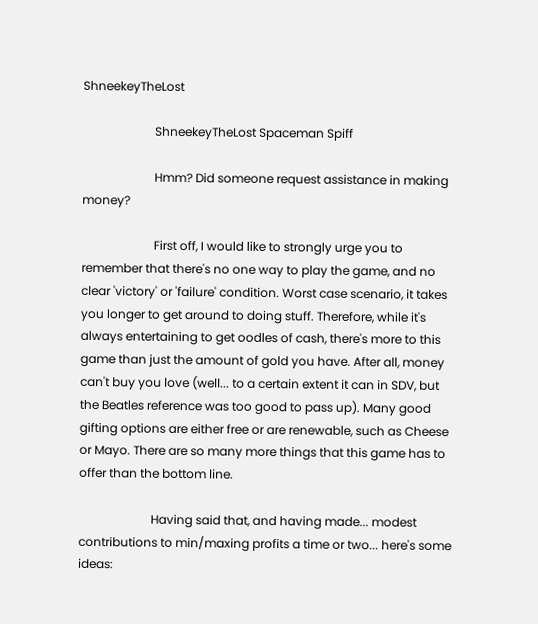ShneekeyTheLost

                        ShneekeyTheLost Spaceman Spiff

                        Hmm? Did someone request assistance in making money?

                        First off, I would like to strongly urge you to remember that there's no one way to play the game, and no clear 'victory' or 'failure' condition. Worst case scenario, it takes you longer to get around to doing stuff. Therefore, while it's always entertaining to get oodles of cash, there's more to this game than just the amount of gold you have. After all, money can't buy you love (well... to a certain extent it can in SDV, but the Beatles reference was too good to pass up). Many good gifting options are either free or are renewable, such as Cheese or Mayo. There are so many more things that this game has to offer than the bottom line.

                        Having said that, and having made... modest contributions to min/maxing profits a time or two... here's some ideas: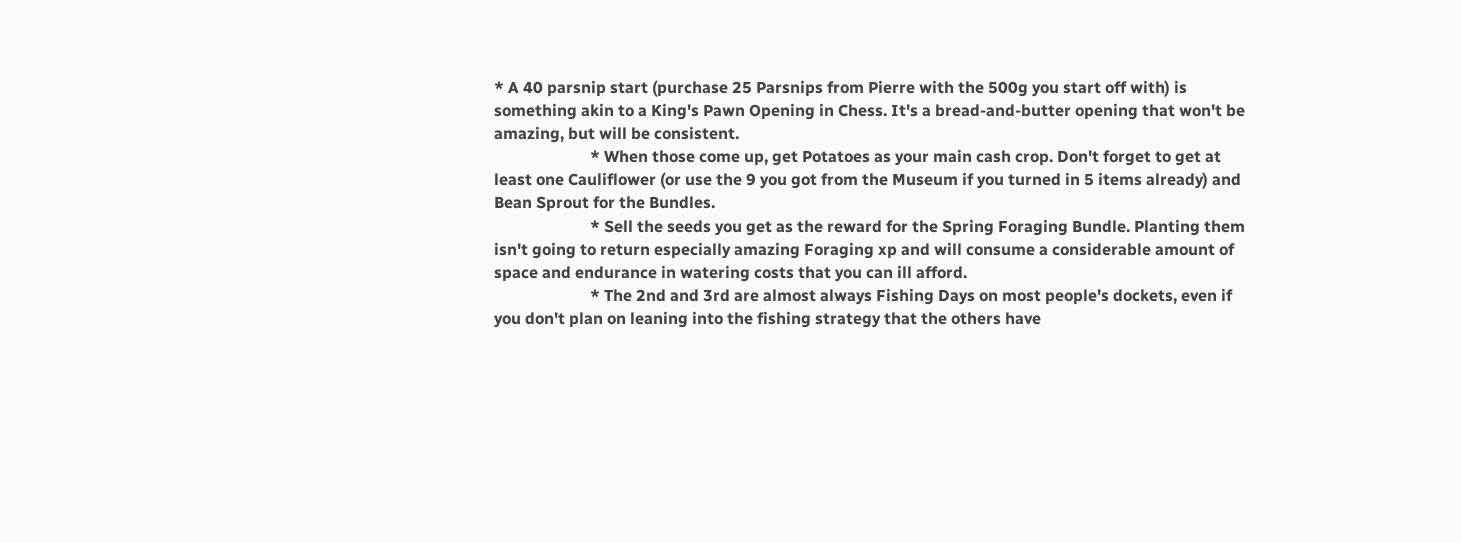* A 40 parsnip start (purchase 25 Parsnips from Pierre with the 500g you start off with) is something akin to a King's Pawn Opening in Chess. It's a bread-and-butter opening that won't be amazing, but will be consistent.
                        * When those come up, get Potatoes as your main cash crop. Don't forget to get at least one Cauliflower (or use the 9 you got from the Museum if you turned in 5 items already) and Bean Sprout for the Bundles.
                        * Sell the seeds you get as the reward for the Spring Foraging Bundle. Planting them isn't going to return especially amazing Foraging xp and will consume a considerable amount of space and endurance in watering costs that you can ill afford.
                        * The 2nd and 3rd are almost always Fishing Days on most people's dockets, even if you don't plan on leaning into the fishing strategy that the others have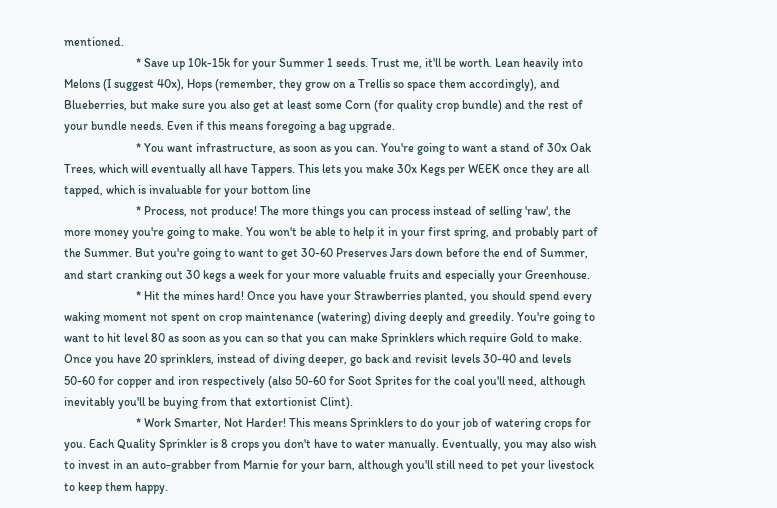mentioned.
                        * Save up 10k-15k for your Summer 1 seeds. Trust me, it'll be worth. Lean heavily into Melons (I suggest 40x), Hops (remember, they grow on a Trellis so space them accordingly), and Blueberries, but make sure you also get at least some Corn (for quality crop bundle) and the rest of your bundle needs. Even if this means foregoing a bag upgrade.
                        * You want infrastructure, as soon as you can. You're going to want a stand of 30x Oak Trees, which will eventually all have Tappers. This lets you make 30x Kegs per WEEK once they are all tapped, which is invaluable for your bottom line
                        * Process, not produce! The more things you can process instead of selling 'raw', the more money you're going to make. You won't be able to help it in your first spring, and probably part of the Summer. But you're going to want to get 30-60 Preserves Jars down before the end of Summer, and start cranking out 30 kegs a week for your more valuable fruits and especially your Greenhouse.
                        * Hit the mines hard! Once you have your Strawberries planted, you should spend every waking moment not spent on crop maintenance (watering) diving deeply and greedily. You're going to want to hit level 80 as soon as you can so that you can make Sprinklers which require Gold to make. Once you have 20 sprinklers, instead of diving deeper, go back and revisit levels 30-40 and levels 50-60 for copper and iron respectively (also 50-60 for Soot Sprites for the coal you'll need, although inevitably you'll be buying from that extortionist Clint).
                        * Work Smarter, Not Harder! This means Sprinklers to do your job of watering crops for you. Each Quality Sprinkler is 8 crops you don't have to water manually. Eventually, you may also wish to invest in an auto-grabber from Marnie for your barn, although you'll still need to pet your livestock to keep them happy.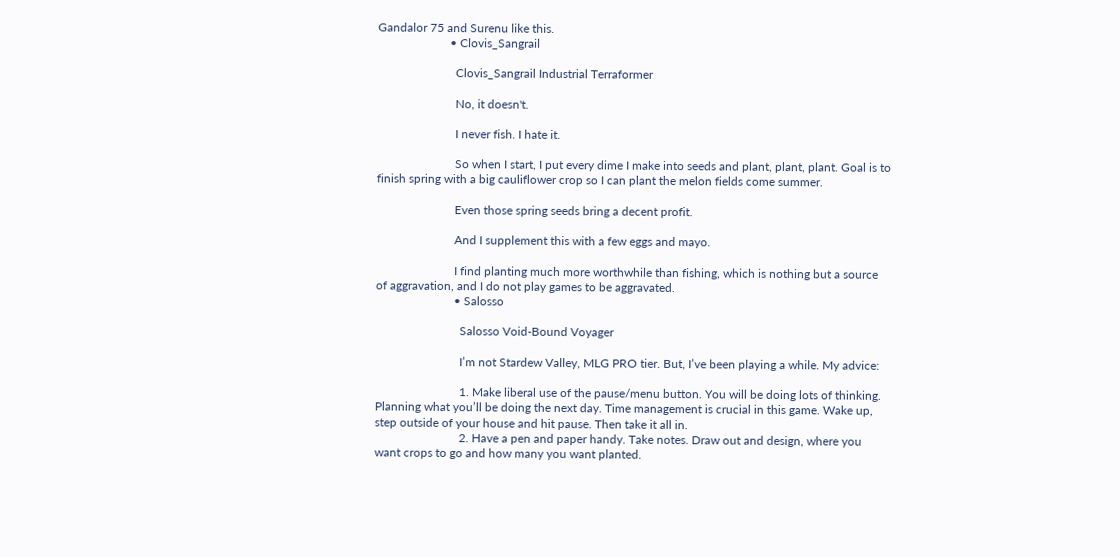Gandalor 75 and Surenu like this.
                        • Clovis_Sangrail

                          Clovis_Sangrail Industrial Terraformer

                          No, it doesn't.

                          I never fish. I hate it.

                          So when I start, I put every dime I make into seeds and plant, plant, plant. Goal is to finish spring with a big cauliflower crop so I can plant the melon fields come summer.

                          Even those spring seeds bring a decent profit.

                          And I supplement this with a few eggs and mayo.

                          I find planting much more worthwhile than fishing, which is nothing but a source of aggravation, and I do not play games to be aggravated.
                          • Salosso

                            Salosso Void-Bound Voyager

                            I’m not Stardew Valley, MLG PRO tier. But, I’ve been playing a while. My advice:

                            1. Make liberal use of the pause/menu button. You will be doing lots of thinking. Planning what you’ll be doing the next day. Time management is crucial in this game. Wake up, step outside of your house and hit pause. Then take it all in.
                            2. Have a pen and paper handy. Take notes. Draw out and design, where you want crops to go and how many you want planted.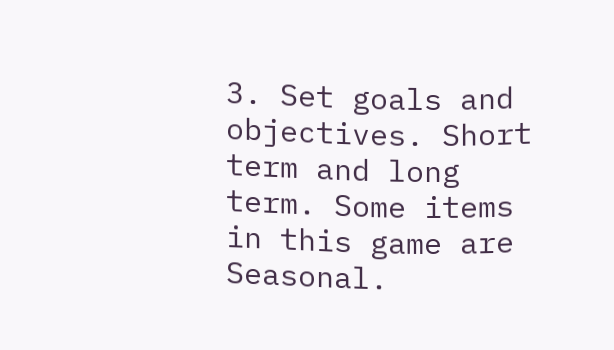3. Set goals and objectives. Short term and long term. Some items in this game are Seasonal.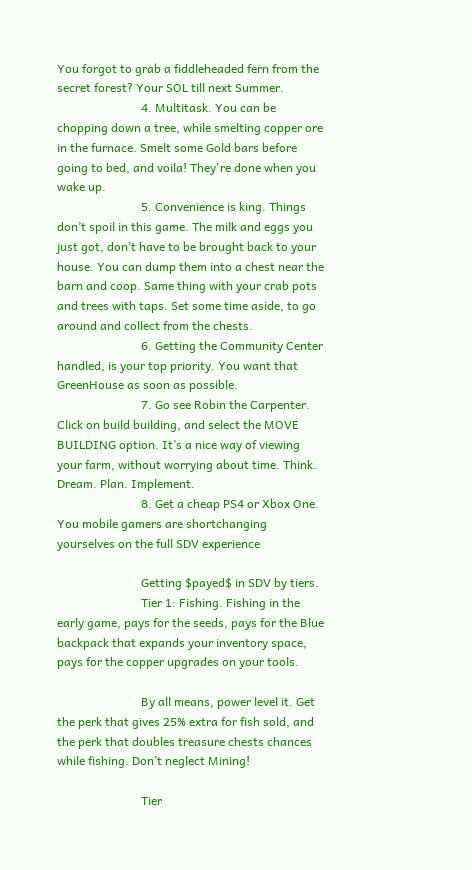You forgot to grab a fiddleheaded fern from the secret forest? Your SOL till next Summer.
                            4. Multitask. You can be chopping down a tree, while smelting copper ore in the furnace. Smelt some Gold bars before going to bed, and voila! They're done when you wake up.
                            5. Convenience is king. Things don’t spoil in this game. The milk and eggs you just got, don’t have to be brought back to your house. You can dump them into a chest near the barn and coop. Same thing with your crab pots and trees with taps. Set some time aside, to go around and collect from the chests.
                            6. Getting the Community Center handled, is your top priority. You want that GreenHouse as soon as possible.
                            7. Go see Robin the Carpenter. Click on build building, and select the MOVE BUILDING option. It’s a nice way of viewing your farm, without worrying about time. Think. Dream. Plan. Implement.
                            8. Get a cheap PS4 or Xbox One. You mobile gamers are shortchanging yourselves on the full SDV experience

                            Getting $payed$ in SDV by tiers.
                            Tier 1: Fishing. Fishing in the early game, pays for the seeds, pays for the Blue backpack that expands your inventory space, pays for the copper upgrades on your tools.

                            By all means, power level it. Get the perk that gives 25% extra for fish sold, and the perk that doubles treasure chests chances while fishing. Don’t neglect Mining!

                            Tier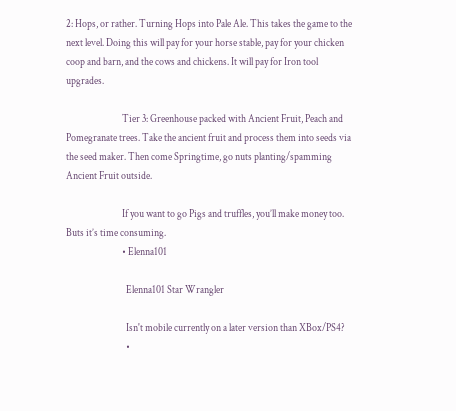2: Hops, or rather. Turning Hops into Pale Ale. This takes the game to the next level. Doing this will pay for your horse stable, pay for your chicken coop and barn, and the cows and chickens. It will pay for Iron tool upgrades.

                            Tier 3: Greenhouse packed with Ancient Fruit, Peach and Pomegranate trees. Take the ancient fruit and process them into seeds via the seed maker. Then come Springtime, go nuts planting/spamming Ancient Fruit outside.

                            If you want to go Pigs and truffles, you’ll make money too. Buts it’s time consuming.
                            • Elenna101

                              Elenna101 Star Wrangler

                              Isn't mobile currently on a later version than XBox/PS4?
                              •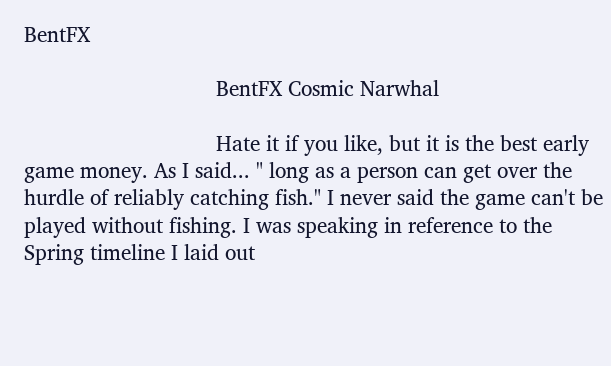BentFX

                                BentFX Cosmic Narwhal

                                Hate it if you like, but it is the best early game money. As I said... " long as a person can get over the hurdle of reliably catching fish." I never said the game can't be played without fishing. I was speaking in reference to the Spring timeline I laid out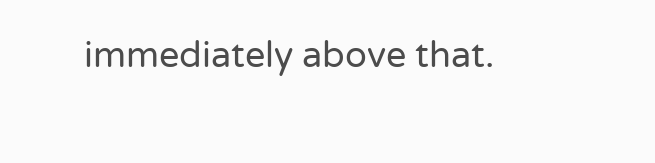immediately above that.